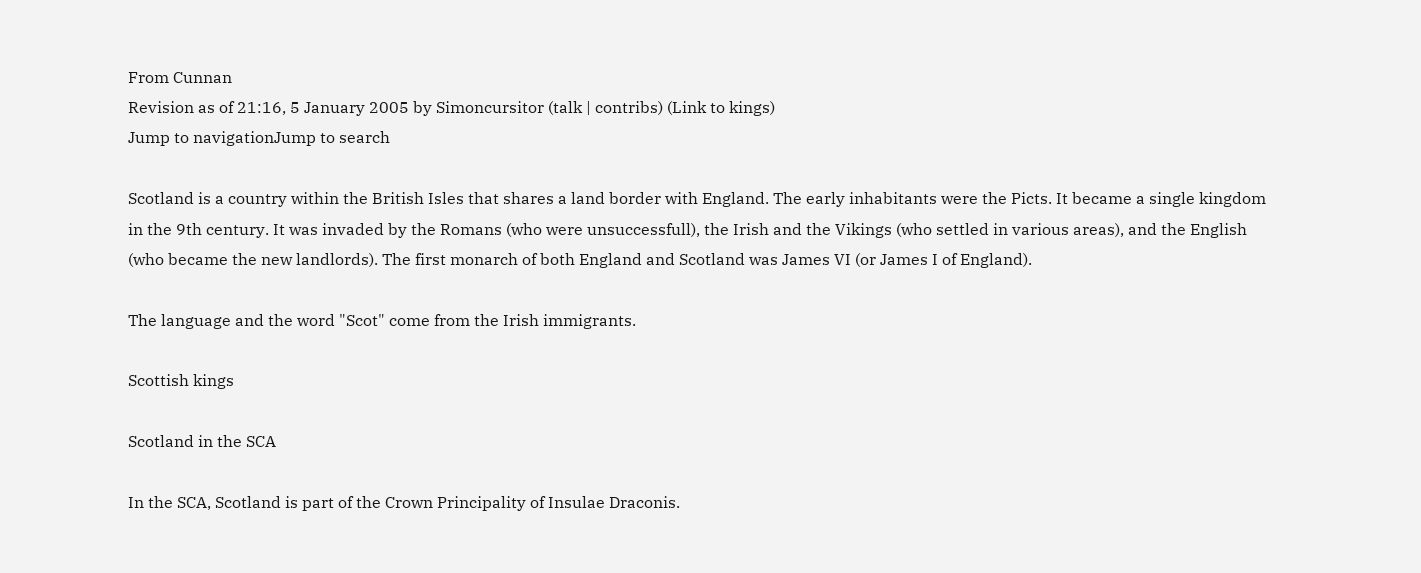From Cunnan
Revision as of 21:16, 5 January 2005 by Simoncursitor (talk | contribs) (Link to kings)
Jump to navigationJump to search

Scotland is a country within the British Isles that shares a land border with England. The early inhabitants were the Picts. It became a single kingdom in the 9th century. It was invaded by the Romans (who were unsuccessfull), the Irish and the Vikings (who settled in various areas), and the English (who became the new landlords). The first monarch of both England and Scotland was James VI (or James I of England).

The language and the word "Scot" come from the Irish immigrants.

Scottish kings

Scotland in the SCA

In the SCA, Scotland is part of the Crown Principality of Insulae Draconis.